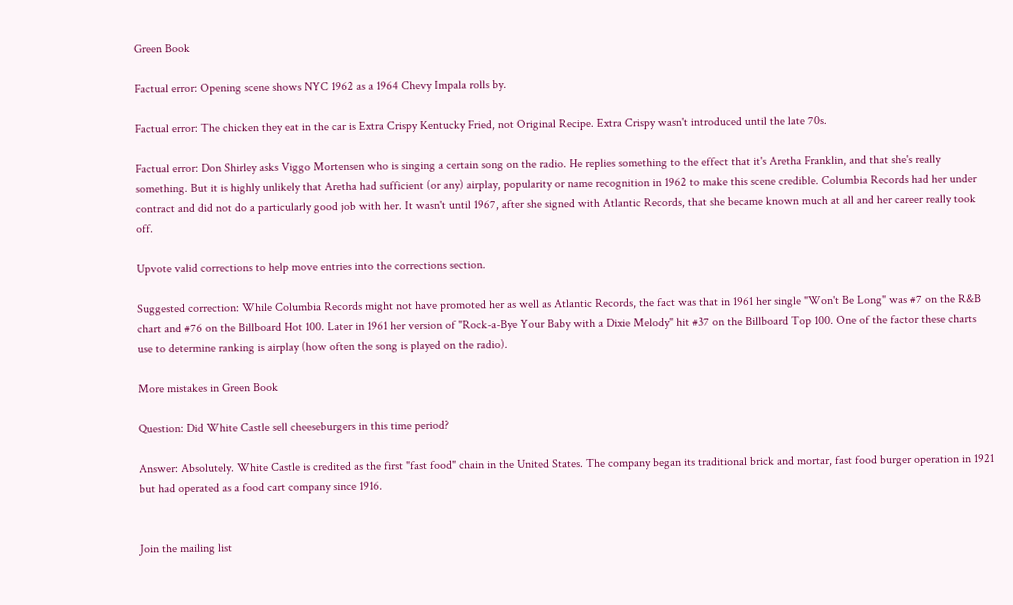Green Book

Factual error: Opening scene shows NYC 1962 as a 1964 Chevy Impala rolls by.

Factual error: The chicken they eat in the car is Extra Crispy Kentucky Fried, not Original Recipe. Extra Crispy wasn't introduced until the late 70s.

Factual error: Don Shirley asks Viggo Mortensen who is singing a certain song on the radio. He replies something to the effect that it's Aretha Franklin, and that she's really something. But it is highly unlikely that Aretha had sufficient (or any) airplay, popularity or name recognition in 1962 to make this scene credible. Columbia Records had her under contract and did not do a particularly good job with her. It wasn't until 1967, after she signed with Atlantic Records, that she became known much at all and her career really took off.

Upvote valid corrections to help move entries into the corrections section.

Suggested correction: While Columbia Records might not have promoted her as well as Atlantic Records, the fact was that in 1961 her single "Won't Be Long" was #7 on the R&B chart and #76 on the Billboard Hot 100. Later in 1961 her version of "Rock-a-Bye Your Baby with a Dixie Melody" hit #37 on the Billboard Top 100. One of the factor these charts use to determine ranking is airplay (how often the song is played on the radio).

More mistakes in Green Book

Question: Did White Castle sell cheeseburgers in this time period?

Answer: Absolutely. White Castle is credited as the first "fast food" chain in the United States. The company began its traditional brick and mortar, fast food burger operation in 1921 but had operated as a food cart company since 1916.


Join the mailing list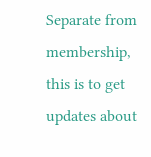Separate from membership, this is to get updates about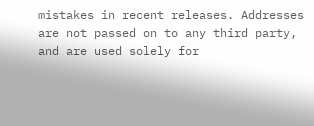mistakes in recent releases. Addresses are not passed on to any third party, and are used solely for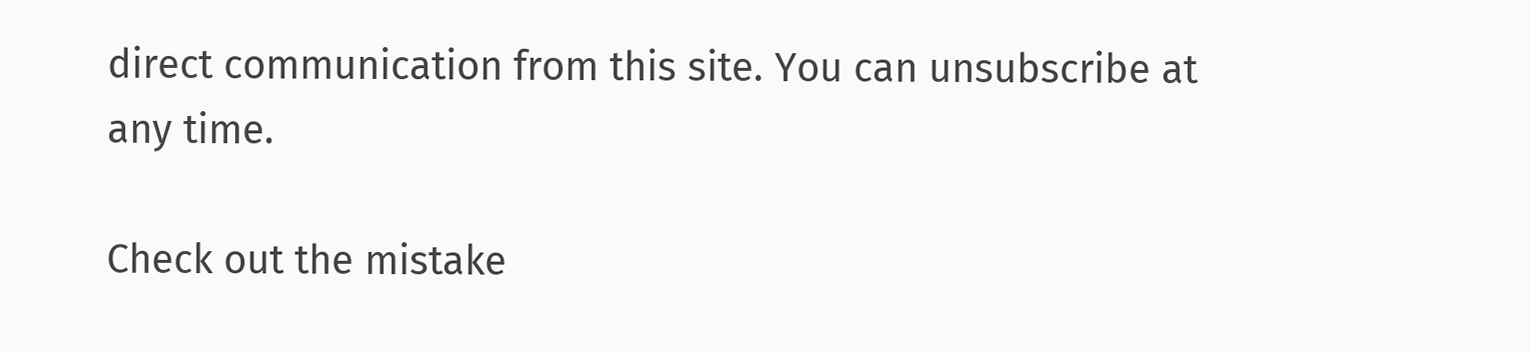direct communication from this site. You can unsubscribe at any time.

Check out the mistake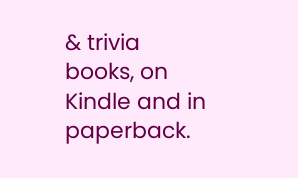& trivia books, on Kindle and in paperback.